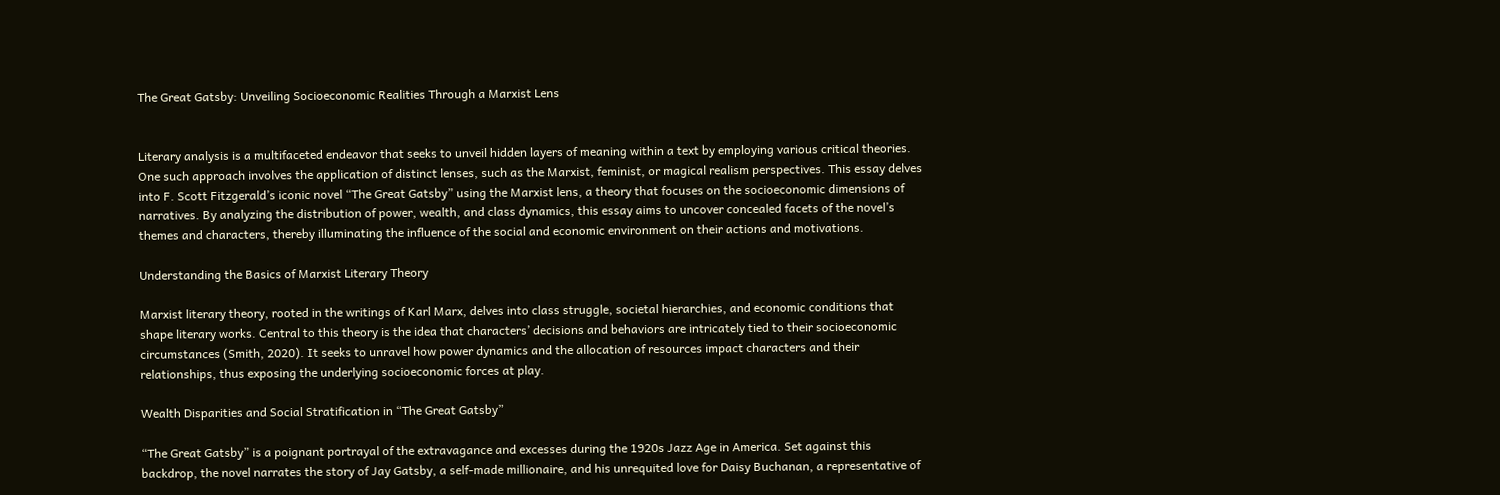The Great Gatsby: Unveiling Socioeconomic Realities Through a Marxist Lens


Literary analysis is a multifaceted endeavor that seeks to unveil hidden layers of meaning within a text by employing various critical theories. One such approach involves the application of distinct lenses, such as the Marxist, feminist, or magical realism perspectives. This essay delves into F. Scott Fitzgerald’s iconic novel “The Great Gatsby” using the Marxist lens, a theory that focuses on the socioeconomic dimensions of narratives. By analyzing the distribution of power, wealth, and class dynamics, this essay aims to uncover concealed facets of the novel’s themes and characters, thereby illuminating the influence of the social and economic environment on their actions and motivations.

Understanding the Basics of Marxist Literary Theory

Marxist literary theory, rooted in the writings of Karl Marx, delves into class struggle, societal hierarchies, and economic conditions that shape literary works. Central to this theory is the idea that characters’ decisions and behaviors are intricately tied to their socioeconomic circumstances (Smith, 2020). It seeks to unravel how power dynamics and the allocation of resources impact characters and their relationships, thus exposing the underlying socioeconomic forces at play.

Wealth Disparities and Social Stratification in “The Great Gatsby”

“The Great Gatsby” is a poignant portrayal of the extravagance and excesses during the 1920s Jazz Age in America. Set against this backdrop, the novel narrates the story of Jay Gatsby, a self-made millionaire, and his unrequited love for Daisy Buchanan, a representative of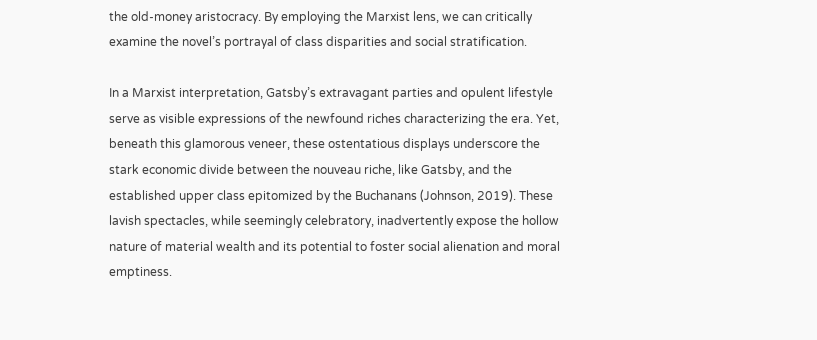the old-money aristocracy. By employing the Marxist lens, we can critically examine the novel’s portrayal of class disparities and social stratification.

In a Marxist interpretation, Gatsby’s extravagant parties and opulent lifestyle serve as visible expressions of the newfound riches characterizing the era. Yet, beneath this glamorous veneer, these ostentatious displays underscore the stark economic divide between the nouveau riche, like Gatsby, and the established upper class epitomized by the Buchanans (Johnson, 2019). These lavish spectacles, while seemingly celebratory, inadvertently expose the hollow nature of material wealth and its potential to foster social alienation and moral emptiness.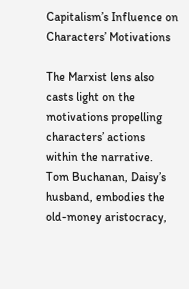Capitalism’s Influence on Characters’ Motivations

The Marxist lens also casts light on the motivations propelling characters’ actions within the narrative. Tom Buchanan, Daisy’s husband, embodies the old-money aristocracy,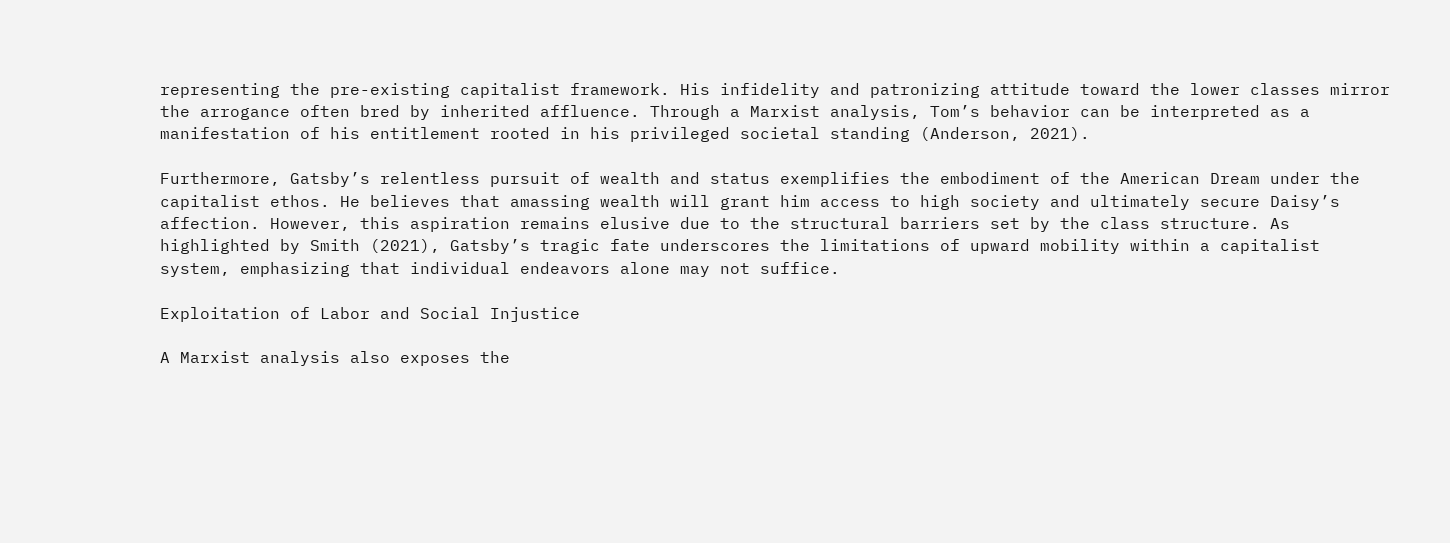representing the pre-existing capitalist framework. His infidelity and patronizing attitude toward the lower classes mirror the arrogance often bred by inherited affluence. Through a Marxist analysis, Tom’s behavior can be interpreted as a manifestation of his entitlement rooted in his privileged societal standing (Anderson, 2021).

Furthermore, Gatsby’s relentless pursuit of wealth and status exemplifies the embodiment of the American Dream under the capitalist ethos. He believes that amassing wealth will grant him access to high society and ultimately secure Daisy’s affection. However, this aspiration remains elusive due to the structural barriers set by the class structure. As highlighted by Smith (2021), Gatsby’s tragic fate underscores the limitations of upward mobility within a capitalist system, emphasizing that individual endeavors alone may not suffice.

Exploitation of Labor and Social Injustice

A Marxist analysis also exposes the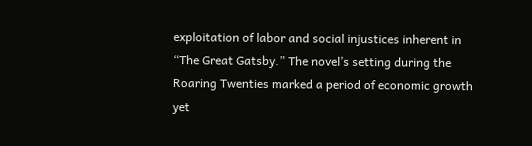exploitation of labor and social injustices inherent in “The Great Gatsby.” The novel’s setting during the Roaring Twenties marked a period of economic growth yet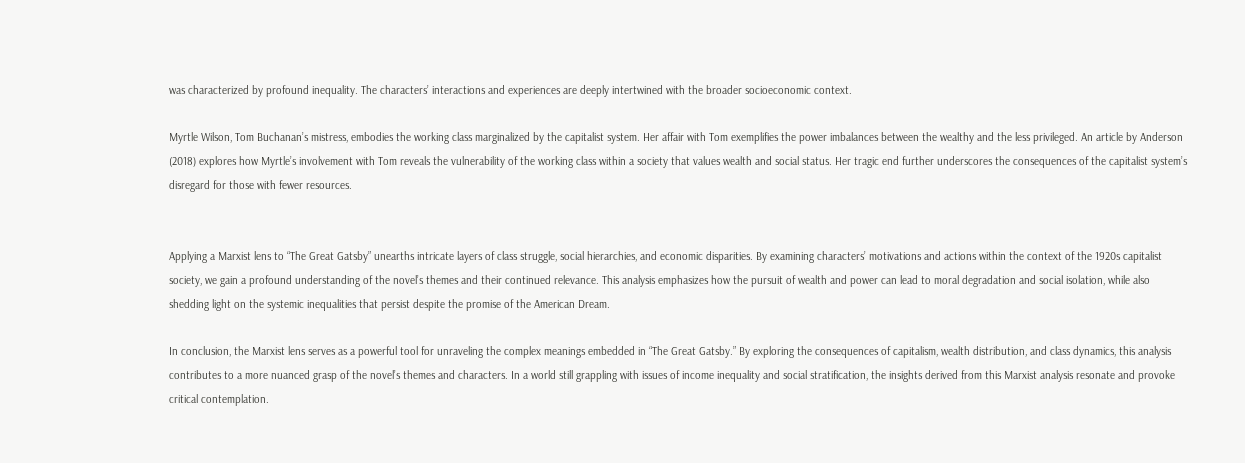was characterized by profound inequality. The characters’ interactions and experiences are deeply intertwined with the broader socioeconomic context.

Myrtle Wilson, Tom Buchanan’s mistress, embodies the working class marginalized by the capitalist system. Her affair with Tom exemplifies the power imbalances between the wealthy and the less privileged. An article by Anderson (2018) explores how Myrtle’s involvement with Tom reveals the vulnerability of the working class within a society that values wealth and social status. Her tragic end further underscores the consequences of the capitalist system’s disregard for those with fewer resources.


Applying a Marxist lens to “The Great Gatsby” unearths intricate layers of class struggle, social hierarchies, and economic disparities. By examining characters’ motivations and actions within the context of the 1920s capitalist society, we gain a profound understanding of the novel’s themes and their continued relevance. This analysis emphasizes how the pursuit of wealth and power can lead to moral degradation and social isolation, while also shedding light on the systemic inequalities that persist despite the promise of the American Dream.

In conclusion, the Marxist lens serves as a powerful tool for unraveling the complex meanings embedded in “The Great Gatsby.” By exploring the consequences of capitalism, wealth distribution, and class dynamics, this analysis contributes to a more nuanced grasp of the novel’s themes and characters. In a world still grappling with issues of income inequality and social stratification, the insights derived from this Marxist analysis resonate and provoke critical contemplation.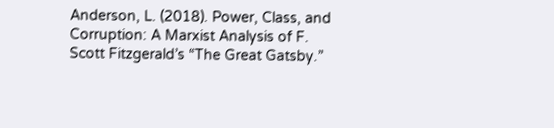Anderson, L. (2018). Power, Class, and Corruption: A Marxist Analysis of F. Scott Fitzgerald’s “The Great Gatsby.”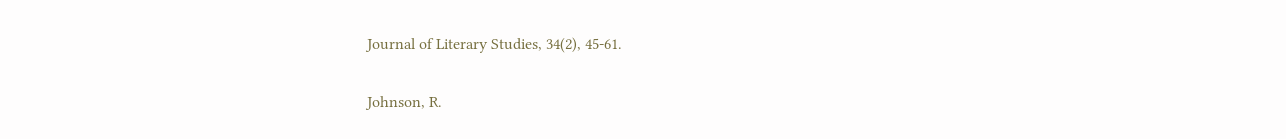Journal of Literary Studies, 34(2), 45-61.

Johnson, R.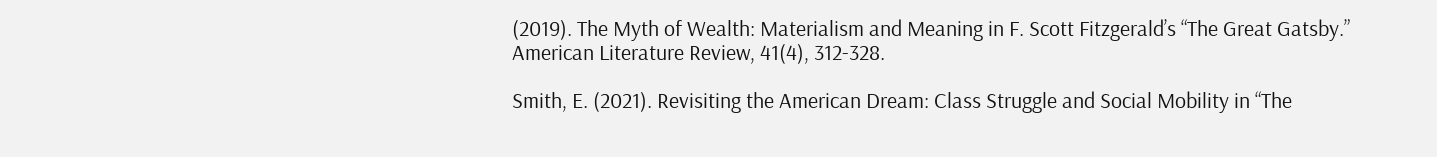(2019). The Myth of Wealth: Materialism and Meaning in F. Scott Fitzgerald’s “The Great Gatsby.” American Literature Review, 41(4), 312-328.

Smith, E. (2021). Revisiting the American Dream: Class Struggle and Social Mobility in “The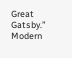Great Gatsby.” Modern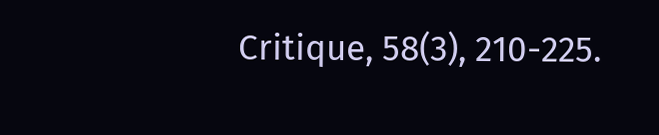Critique, 58(3), 210-225.